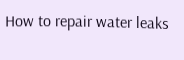How to repair water leaks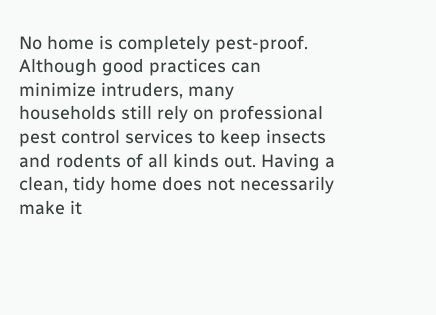No home is completely pest-proof. Although good practices can minimize intruders, many households still rely on professional pest control services to keep insects and rodents of all kinds out. Having a clean, tidy home does not necessarily make it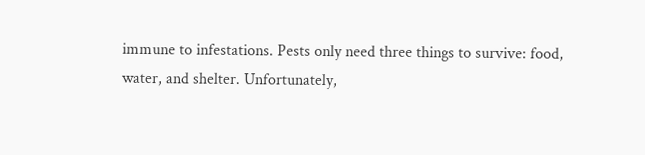immune to infestations. Pests only need three things to survive: food, water, and shelter. Unfortunately,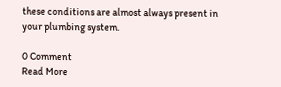these conditions are almost always present in your plumbing system.

0 Comment
Read More